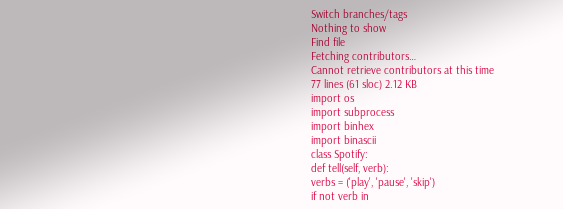Switch branches/tags
Nothing to show
Find file
Fetching contributors…
Cannot retrieve contributors at this time
77 lines (61 sloc) 2.12 KB
import os
import subprocess
import binhex
import binascii
class Spotify:
def tell(self, verb):
verbs = ('play', 'pause', 'skip')
if not verb in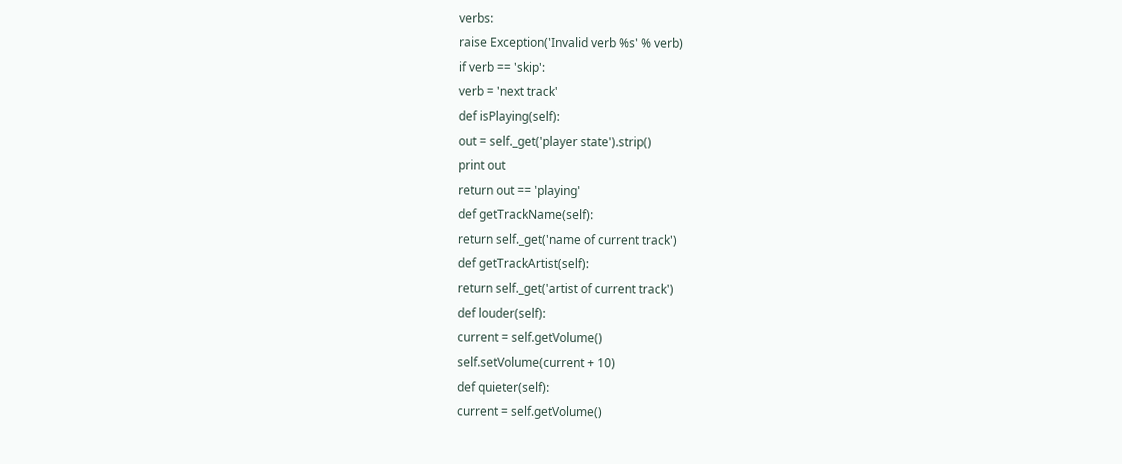verbs:
raise Exception('Invalid verb %s' % verb)
if verb == 'skip':
verb = 'next track'
def isPlaying(self):
out = self._get('player state').strip()
print out
return out == 'playing'
def getTrackName(self):
return self._get('name of current track')
def getTrackArtist(self):
return self._get('artist of current track')
def louder(self):
current = self.getVolume()
self.setVolume(current + 10)
def quieter(self):
current = self.getVolume()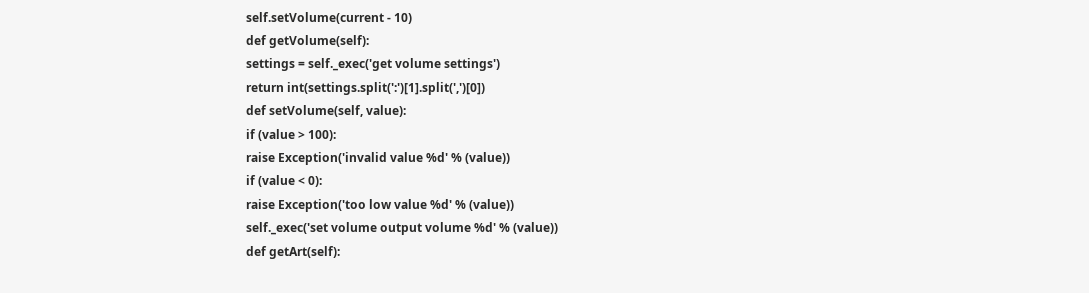self.setVolume(current - 10)
def getVolume(self):
settings = self._exec('get volume settings')
return int(settings.split(':')[1].split(',')[0])
def setVolume(self, value):
if (value > 100):
raise Exception('invalid value %d' % (value))
if (value < 0):
raise Exception('too low value %d' % (value))
self._exec('set volume output volume %d' % (value))
def getArt(self):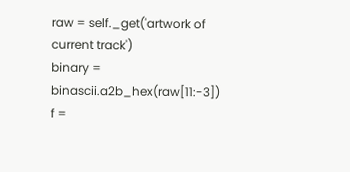raw = self._get('artwork of current track')
binary = binascii.a2b_hex(raw[11:-3])
f =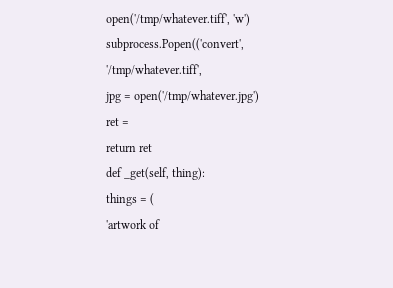open('/tmp/whatever.tiff', 'w')
subprocess.Popen(('convert', '/tmp/whatever.tiff',
jpg = open('/tmp/whatever.jpg')
ret =
return ret
def _get(self, thing):
things = (
'artwork of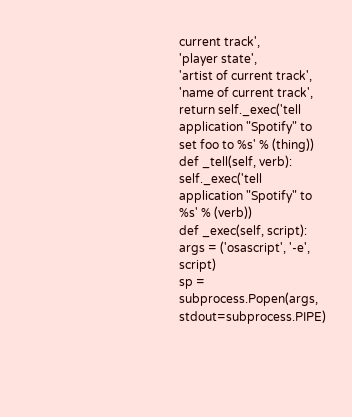current track',
'player state',
'artist of current track',
'name of current track',
return self._exec('tell application "Spotify" to set foo to %s' % (thing))
def _tell(self, verb):
self._exec('tell application "Spotify" to %s' % (verb))
def _exec(self, script):
args = ('osascript', '-e', script)
sp = subprocess.Popen(args, stdout=subprocess.PIPE)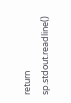return sp.stdout.readline()